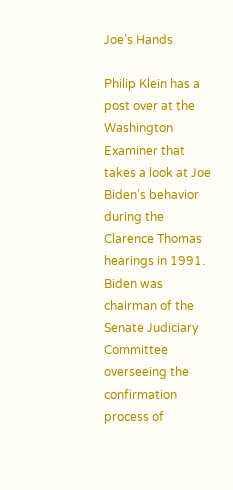Joe’s Hands

Philip Klein has a post over at the Washington Examiner that takes a look at Joe Biden’s behavior during the Clarence Thomas hearings in 1991. Biden was chairman of the Senate Judiciary Committee overseeing the confirmation process of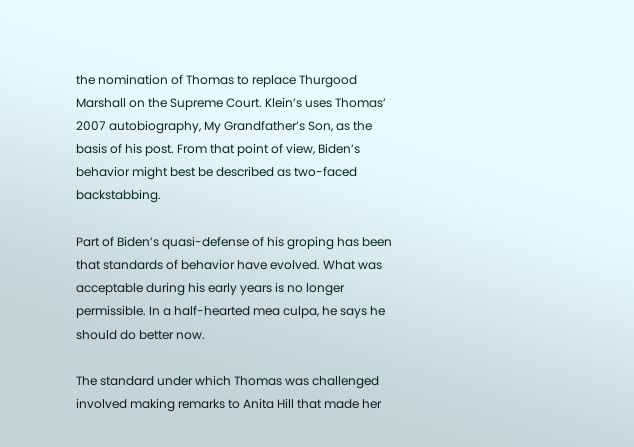the nomination of Thomas to replace Thurgood Marshall on the Supreme Court. Klein’s uses Thomas’ 2007 autobiography, My Grandfather’s Son, as the basis of his post. From that point of view, Biden’s behavior might best be described as two-faced backstabbing.

Part of Biden’s quasi-defense of his groping has been that standards of behavior have evolved. What was acceptable during his early years is no longer permissible. In a half-hearted mea culpa, he says he should do better now.

The standard under which Thomas was challenged involved making remarks to Anita Hill that made her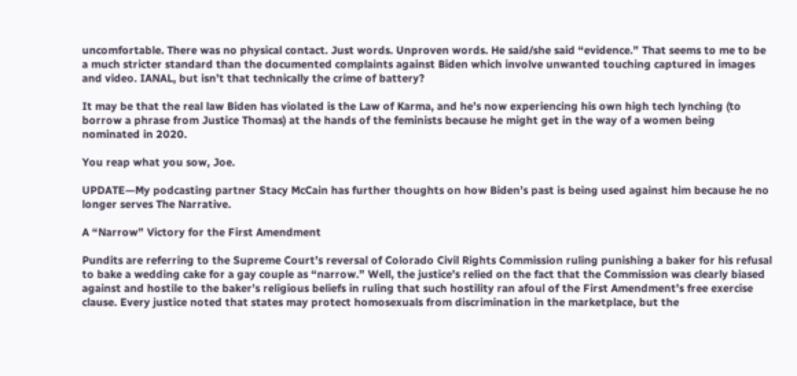uncomfortable. There was no physical contact. Just words. Unproven words. He said/she said “evidence.” That seems to me to be a much stricter standard than the documented complaints against Biden which involve unwanted touching captured in images and video. IANAL, but isn’t that technically the crime of battery?

It may be that the real law Biden has violated is the Law of Karma, and he’s now experiencing his own high tech lynching (to borrow a phrase from Justice Thomas) at the hands of the feminists because he might get in the way of a women being nominated in 2020.

You reap what you sow, Joe.

UPDATE—My podcasting partner Stacy McCain has further thoughts on how Biden’s past is being used against him because he no longer serves The Narrative.

A “Narrow” Victory for the First Amendment

Pundits are referring to the Supreme Court’s reversal of Colorado Civil Rights Commission ruling punishing a baker for his refusal to bake a wedding cake for a gay couple as “narrow.” Well, the justice’s relied on the fact that the Commission was clearly biased against and hostile to the baker’s religious beliefs in ruling that such hostility ran afoul of the First Amendment’s free exercise clause. Every justice noted that states may protect homosexuals from discrimination in the marketplace, but the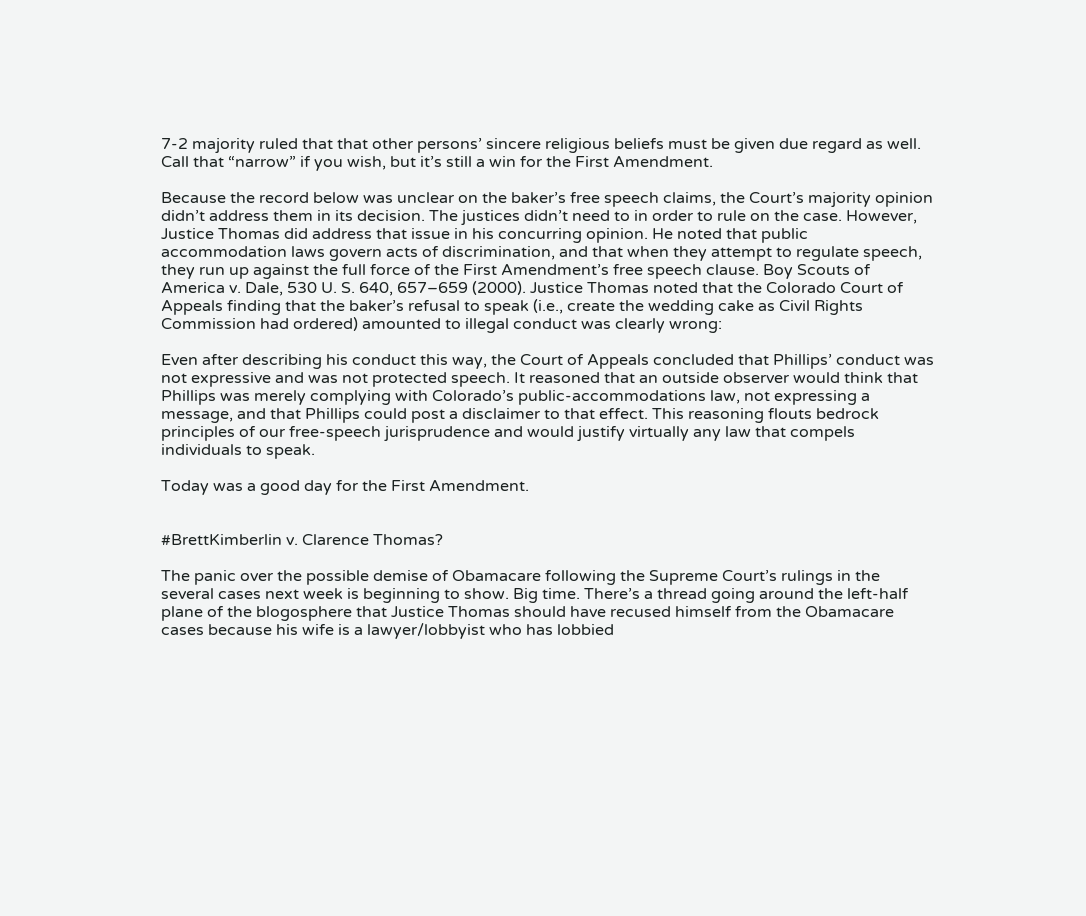7-2 majority ruled that that other persons’ sincere religious beliefs must be given due regard as well. Call that “narrow” if you wish, but it’s still a win for the First Amendment.

Because the record below was unclear on the baker’s free speech claims, the Court’s majority opinion didn’t address them in its decision. The justices didn’t need to in order to rule on the case. However, Justice Thomas did address that issue in his concurring opinion. He noted that public accommodation laws govern acts of discrimination, and that when they attempt to regulate speech, they run up against the full force of the First Amendment’s free speech clause. Boy Scouts of America v. Dale, 530 U. S. 640, 657–659 (2000). Justice Thomas noted that the Colorado Court of Appeals finding that the baker’s refusal to speak (i.e., create the wedding cake as Civil Rights Commission had ordered) amounted to illegal conduct was clearly wrong:

Even after describing his conduct this way, the Court of Appeals concluded that Phillips’ conduct was not expressive and was not protected speech. It reasoned that an outside observer would think that Phillips was merely complying with Colorado’s public-accommodations law, not expressing a message, and that Phillips could post a disclaimer to that effect. This reasoning flouts bedrock principles of our free-speech jurisprudence and would justify virtually any law that compels individuals to speak.

Today was a good day for the First Amendment.


#BrettKimberlin v. Clarence Thomas?

The panic over the possible demise of Obamacare following the Supreme Court’s rulings in the several cases next week is beginning to show. Big time. There’s a thread going around the left-half plane of the blogosphere that Justice Thomas should have recused himself from the Obamacare cases because his wife is a lawyer/lobbyist who has lobbied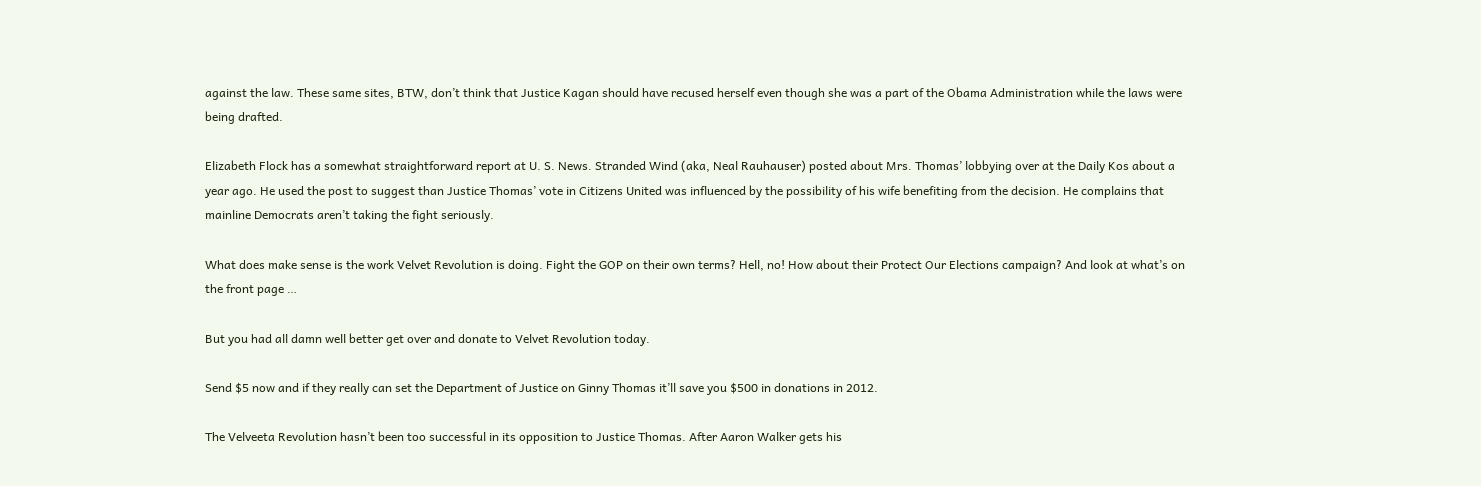against the law. These same sites, BTW, don’t think that Justice Kagan should have recused herself even though she was a part of the Obama Administration while the laws were being drafted.

Elizabeth Flock has a somewhat straightforward report at U. S. News. Stranded Wind (aka, Neal Rauhauser) posted about Mrs. Thomas’ lobbying over at the Daily Kos about a year ago. He used the post to suggest than Justice Thomas’ vote in Citizens United was influenced by the possibility of his wife benefiting from the decision. He complains that mainline Democrats aren’t taking the fight seriously.

What does make sense is the work Velvet Revolution is doing. Fight the GOP on their own terms? Hell, no! How about their Protect Our Elections campaign? And look at what’s on the front page …

But you had all damn well better get over and donate to Velvet Revolution today.

Send $5 now and if they really can set the Department of Justice on Ginny Thomas it’ll save you $500 in donations in 2012.

The Velveeta Revolution hasn’t been too successful in its opposition to Justice Thomas. After Aaron Walker gets his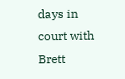days in court with Brett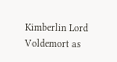Kimberlin Lord Voldemort as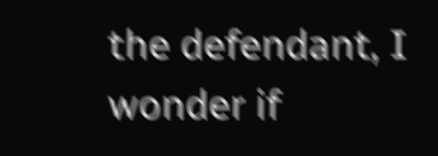the defendant, I wonder if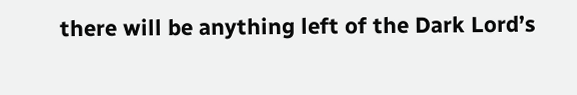there will be anything left of the Dark Lord’s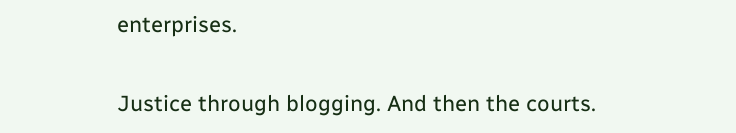enterprises.

Justice through blogging. And then the courts.